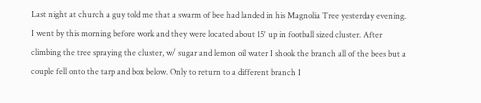Last night at church a guy told me that a swarm of bee had landed in his Magnolia Tree yesterday evening. I went by this morning before work and they were located about 15' up in football sized cluster. After climbing the tree spraying the cluster, w/ sugar and lemon oil water I shook the branch all of the bees but a couple fell onto the tarp and box below. Only to return to a different branch I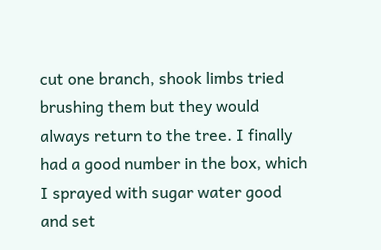cut one branch, shook limbs tried brushing them but they would always return to the tree. I finally had a good number in the box, which I sprayed with sugar water good and set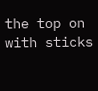the top on with sticks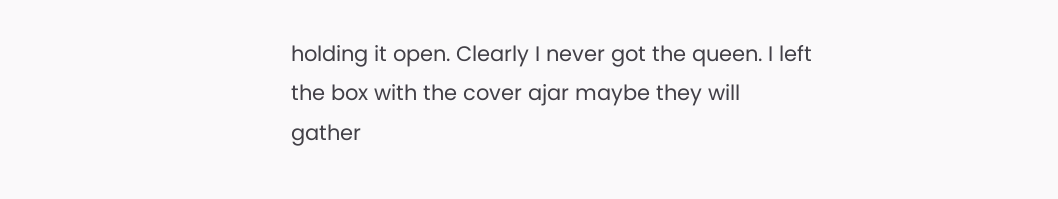holding it open. Clearly I never got the queen. I left the box with the cover ajar maybe they will gather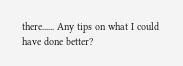there...... Any tips on what I could have done better?